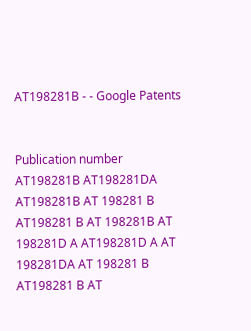AT198281B - - Google Patents


Publication number
AT198281B AT198281DA AT198281B AT 198281 B AT198281 B AT 198281B AT 198281D A AT198281D A AT 198281DA AT 198281 B AT198281 B AT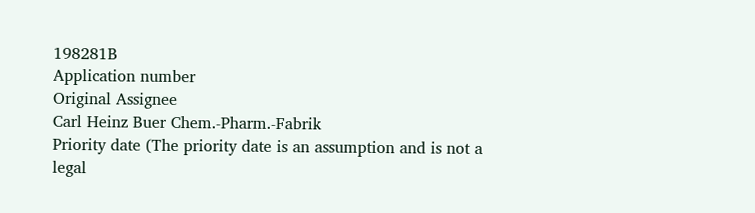198281B
Application number
Original Assignee
Carl Heinz Buer Chem.-Pharm.-Fabrik
Priority date (The priority date is an assumption and is not a legal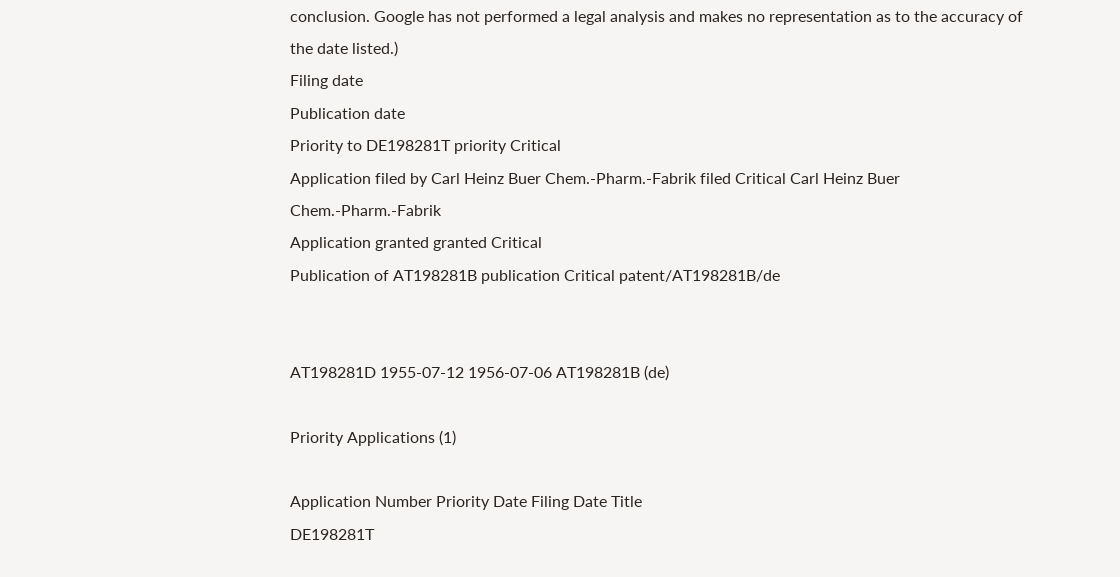conclusion. Google has not performed a legal analysis and makes no representation as to the accuracy of the date listed.)
Filing date
Publication date
Priority to DE198281T priority Critical
Application filed by Carl Heinz Buer Chem.-Pharm.-Fabrik filed Critical Carl Heinz Buer Chem.-Pharm.-Fabrik
Application granted granted Critical
Publication of AT198281B publication Critical patent/AT198281B/de


AT198281D 1955-07-12 1956-07-06 AT198281B (de)

Priority Applications (1)

Application Number Priority Date Filing Date Title
DE198281T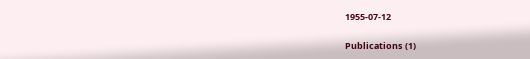1955-07-12

Publications (1)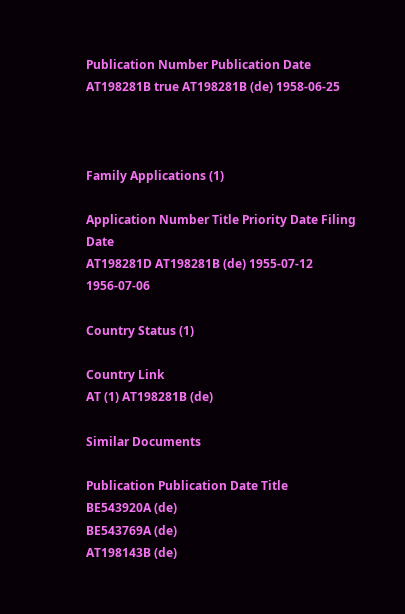Publication Number Publication Date
AT198281B true AT198281B (de) 1958-06-25



Family Applications (1)

Application Number Title Priority Date Filing Date
AT198281D AT198281B (de) 1955-07-12 1956-07-06

Country Status (1)

Country Link
AT (1) AT198281B (de)

Similar Documents

Publication Publication Date Title
BE543920A (de)
BE543769A (de)
AT198143B (de)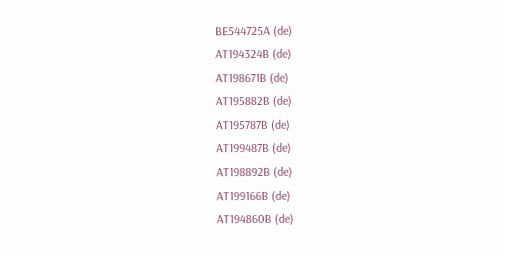BE544725A (de)
AT194324B (de)
AT198671B (de)
AT195882B (de)
AT195787B (de)
AT199487B (de)
AT198892B (de)
AT199166B (de)
AT194860B (de)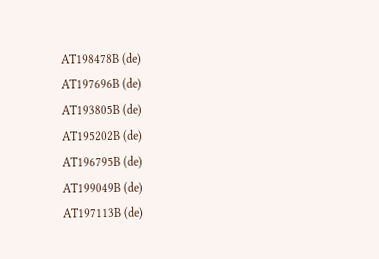AT198478B (de)
AT197696B (de)
AT193805B (de)
AT195202B (de)
AT196795B (de)
AT199049B (de)
AT197113B (de)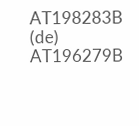AT198283B (de)
AT196279B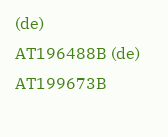(de)
AT196488B (de)
AT199673B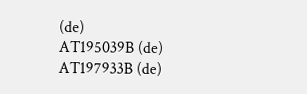(de)
AT195039B (de)
AT197933B (de)